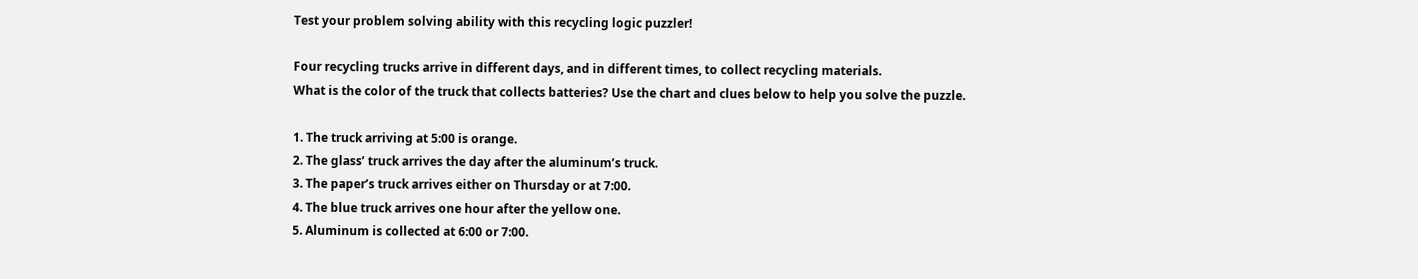Test your problem solving ability with this recycling logic puzzler!

Four recycling trucks arrive in different days, and in different times, to collect recycling materials.
What is the color of the truck that collects batteries? Use the chart and clues below to help you solve the puzzle.

1. The truck arriving at 5:00 is orange.
2. The glass’ truck arrives the day after the aluminum’s truck.
3. The paper’s truck arrives either on Thursday or at 7:00.
4. The blue truck arrives one hour after the yellow one.
5. Aluminum is collected at 6:00 or 7:00.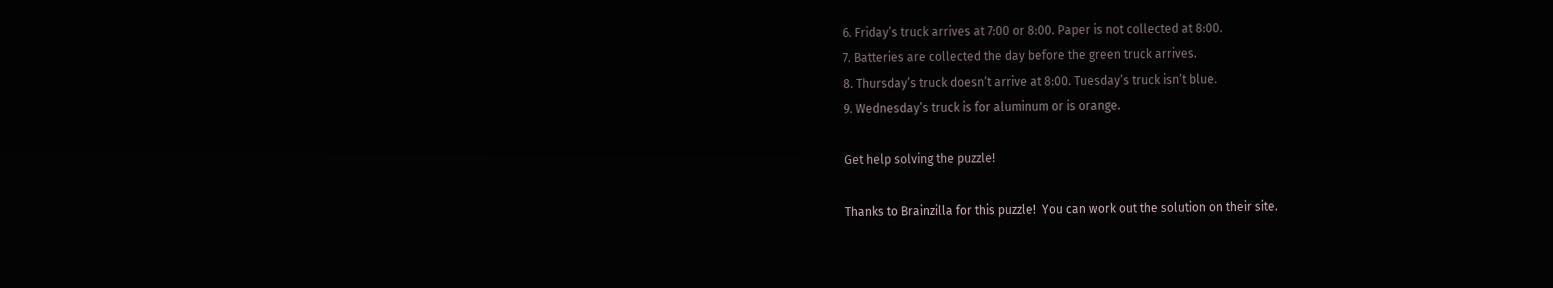6. Friday’s truck arrives at 7:00 or 8:00. Paper is not collected at 8:00.
7. Batteries are collected the day before the green truck arrives.
8. Thursday’s truck doesn’t arrive at 8:00. Tuesday’s truck isn’t blue.
9. Wednesday’s truck is for aluminum or is orange.

Get help solving the puzzle!

Thanks to Brainzilla for this puzzle!  You can work out the solution on their site.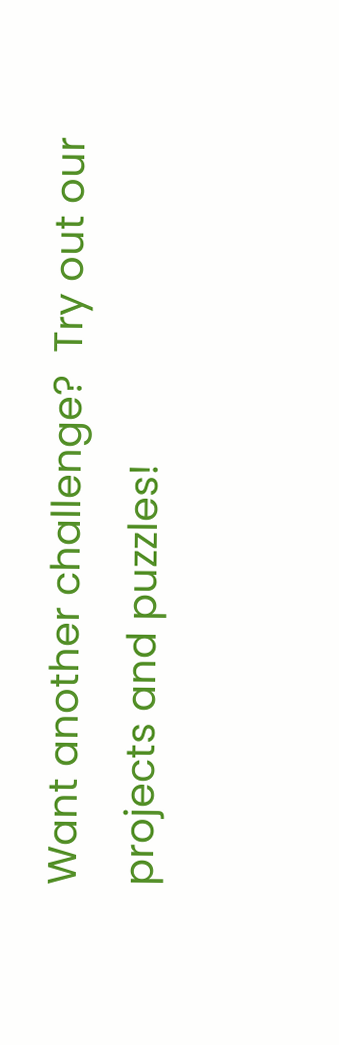Want another challenge?  Try out our projects and puzzles!